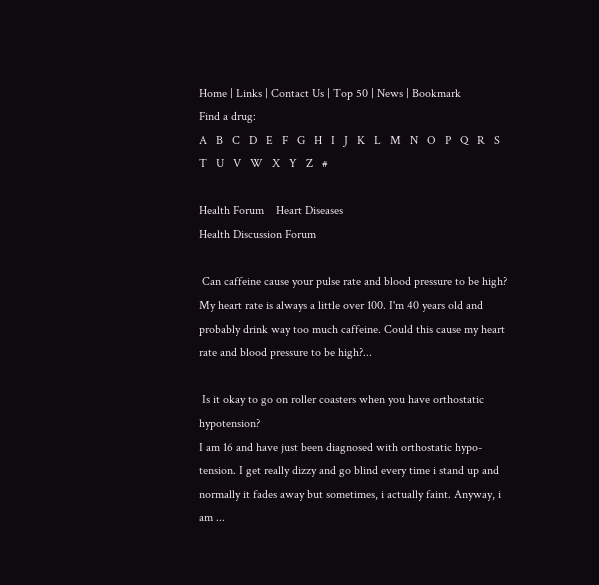Home | Links | Contact Us | Top 50 | News | Bookmark
Find a drug:
A   B   C   D   E   F   G   H   I   J   K   L   M   N   O   P   Q   R   S   T   U   V   W   X   Y   Z   #

Health Forum    Heart Diseases
Health Discussion Forum

 Can caffeine cause your pulse rate and blood pressure to be high?
My heart rate is always a little over 100. I'm 40 years old and probably drink way too much caffeine. Could this cause my heart rate and blood pressure to be high?...

 Is it okay to go on roller coasters when you have orthostatic hypotension?
I am 16 and have just been diagnosed with orthostatic hypo-tension. I get really dizzy and go blind every time i stand up and normally it fades away but sometimes, i actually faint. Anyway, i am ...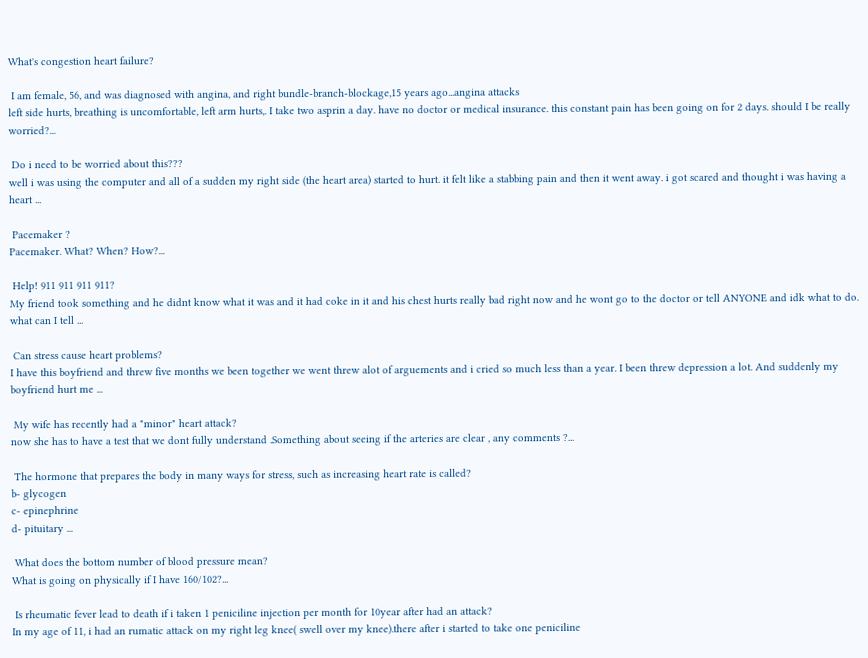What's congestion heart failure?

 I am female, 56, and was diagnosed with angina, and right bundle-branch-blockage,15 years ago...angina attacks
left side hurts, breathing is uncomfortable, left arm hurts,. I take two asprin a day. have no doctor or medical insurance. this constant pain has been going on for 2 days. should I be really worried?...

 Do i need to be worried about this???
well i was using the computer and all of a sudden my right side (the heart area) started to hurt. it felt like a stabbing pain and then it went away. i got scared and thought i was having a heart ...

 Pacemaker ?
Pacemaker. What? When? How?...

 Help! 911 911 911 911?
My friend took something and he didnt know what it was and it had coke in it and his chest hurts really bad right now and he wont go to the doctor or tell ANYONE and idk what to do. what can I tell ...

 Can stress cause heart problems?
I have this boyfriend and threw five months we been together we went threw alot of arguements and i cried so much less than a year. I been threw depression a lot. And suddenly my boyfriend hurt me ...

 My wife has recently had a "minor" heart attack?
now she has to have a test that we dont fully understand .Something about seeing if the arteries are clear , any comments ?...

 The hormone that prepares the body in many ways for stress, such as increasing heart rate is called?
b- glycogen
c- epinephrine
d- pituitary ...

 What does the bottom number of blood pressure mean?
What is going on physically if I have 160/102?...

 Is rheumatic fever lead to death if i taken 1 peniciline injection per month for 10year after had an attack?
In my age of 11, i had an rumatic attack on my right leg knee( swell over my knee).there after i started to take one peniciline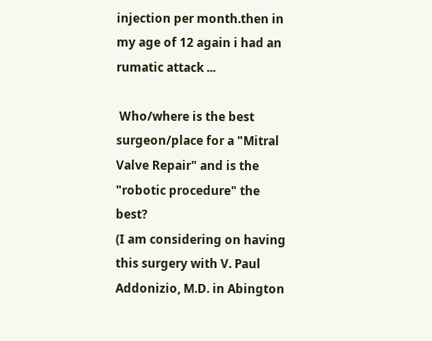injection per month.then in my age of 12 again i had an rumatic attack ...

 Who/where is the best surgeon/place for a "Mitral Valve Repair" and is the "robotic procedure" the best?
(I am considering on having this surgery with V. Paul Addonizio, M.D. in Abington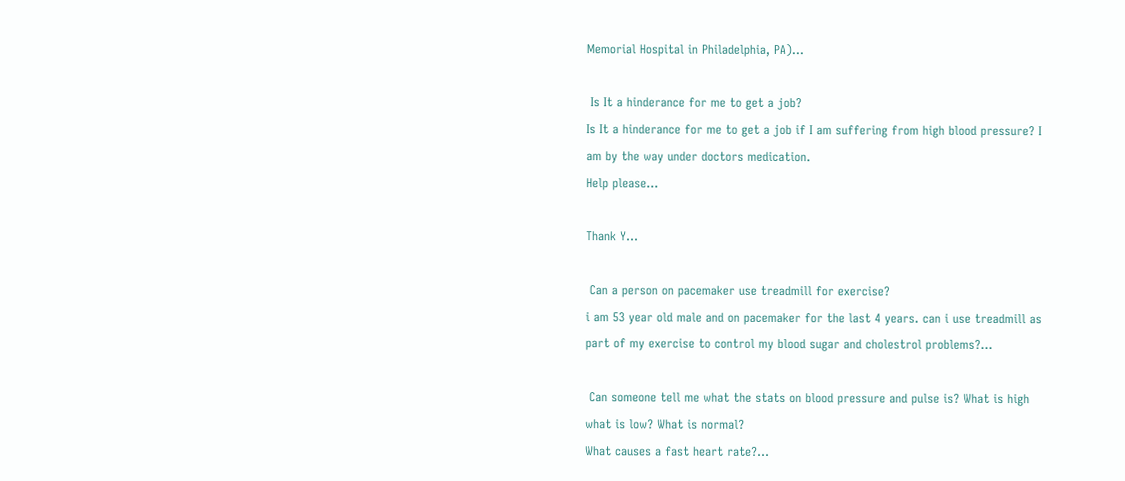Memorial Hospital in Philadelphia, PA)...

 Is It a hinderance for me to get a job?
Is It a hinderance for me to get a job if I am suffering from high blood pressure? I am by the way under doctors medication.
Help please...

Thank Y...

 Can a person on pacemaker use treadmill for exercise?
i am 53 year old male and on pacemaker for the last 4 years. can i use treadmill as part of my exercise to control my blood sugar and cholestrol problems?...

 Can someone tell me what the stats on blood pressure and pulse is? What is high what is low? What is normal?
What causes a fast heart rate?...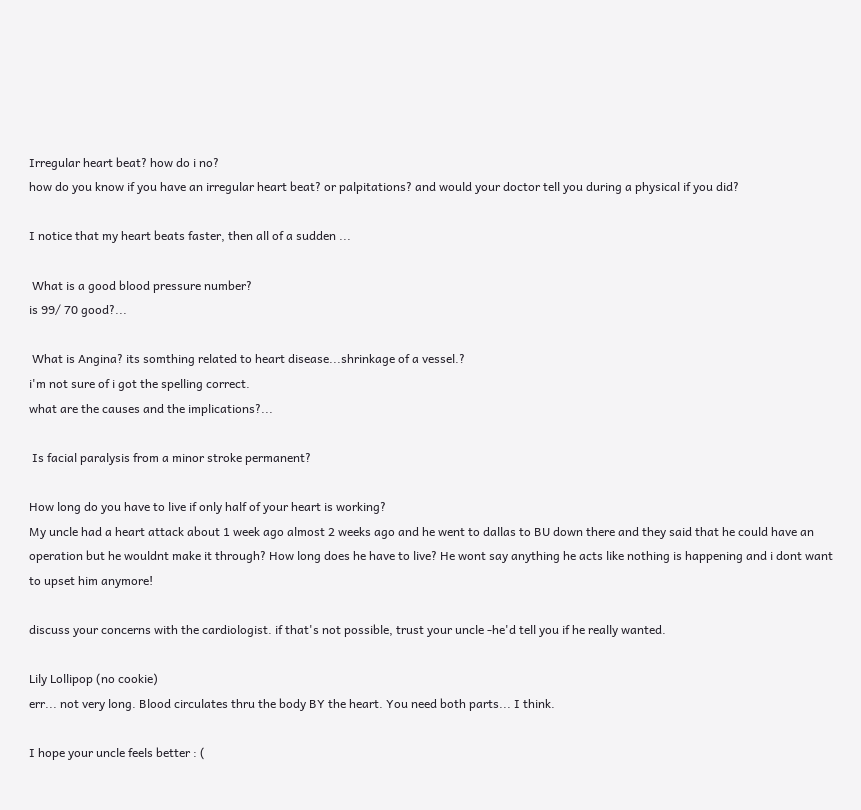Irregular heart beat? how do i no?
how do you know if you have an irregular heart beat? or palpitations? and would your doctor tell you during a physical if you did?

I notice that my heart beats faster, then all of a sudden ...

 What is a good blood pressure number?
is 99/ 70 good?...

 What is Angina? its somthing related to heart disease...shrinkage of a vessel.?
i'm not sure of i got the spelling correct.
what are the causes and the implications?...

 Is facial paralysis from a minor stroke permanent?

How long do you have to live if only half of your heart is working?
My uncle had a heart attack about 1 week ago almost 2 weeks ago and he went to dallas to BU down there and they said that he could have an operation but he wouldnt make it through? How long does he have to live? He wont say anything he acts like nothing is happening and i dont want to upset him anymore!

discuss your concerns with the cardiologist. if that's not possible, trust your uncle -he'd tell you if he really wanted.

Lily Lollipop (no cookie)
err... not very long. Blood circulates thru the body BY the heart. You need both parts... I think.

I hope your uncle feels better : (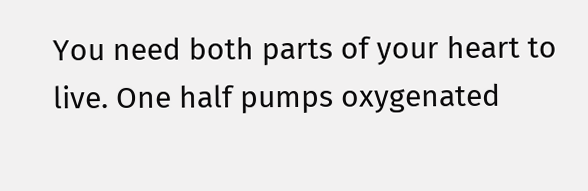You need both parts of your heart to live. One half pumps oxygenated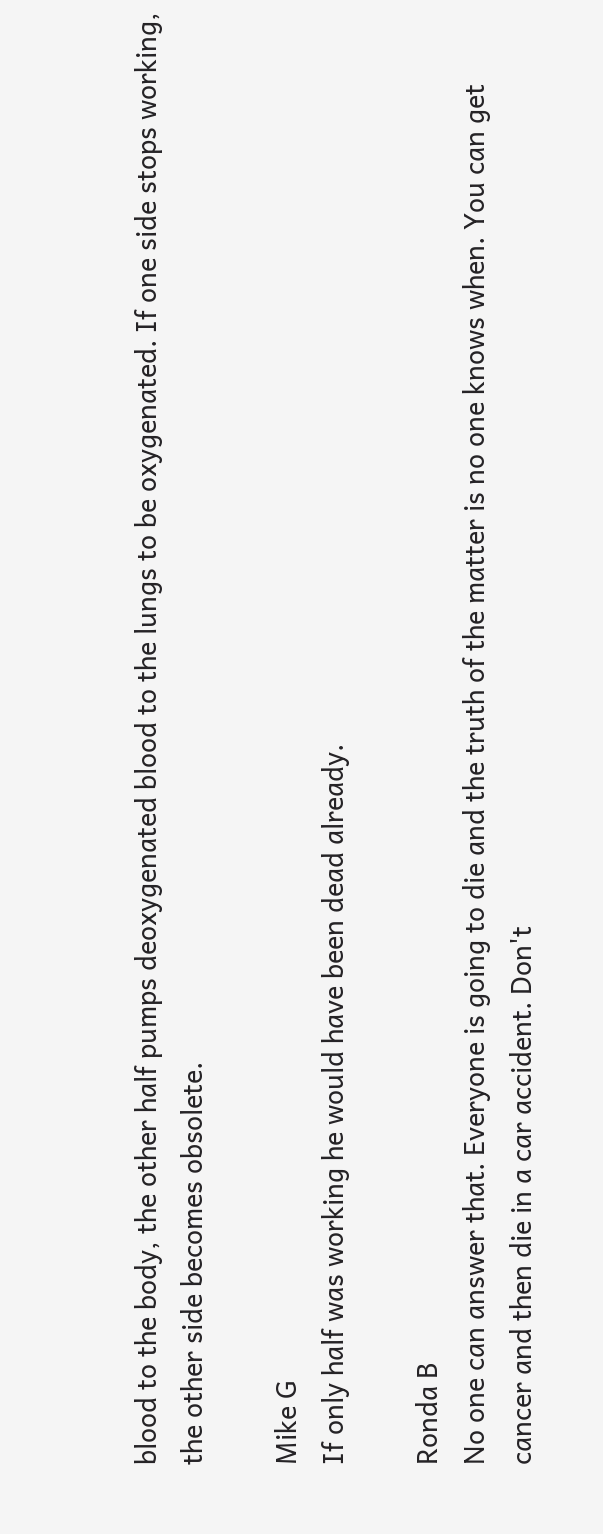blood to the body, the other half pumps deoxygenated blood to the lungs to be oxygenated. If one side stops working, the other side becomes obsolete.

Mike G
If only half was working he would have been dead already.

Ronda B
No one can answer that. Everyone is going to die and the truth of the matter is no one knows when. You can get cancer and then die in a car accident. Don't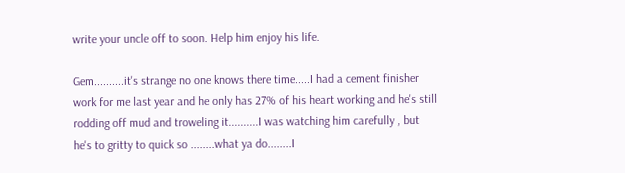write your uncle off to soon. Help him enjoy his life.

Gem..........it's strange no one knows there time.....I had a cement finisher work for me last year and he only has 27% of his heart working and he's still rodding off mud and troweling it..........I was watching him carefully , but he's to gritty to quick so ........what ya do........I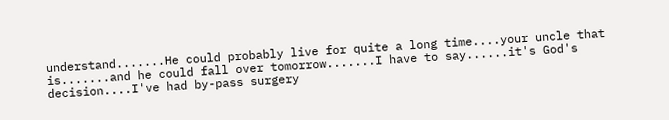understand.......He could probably live for quite a long time....your uncle that is.......and he could fall over tomorrow.......I have to say......it's God's decision....I've had by-pass surgery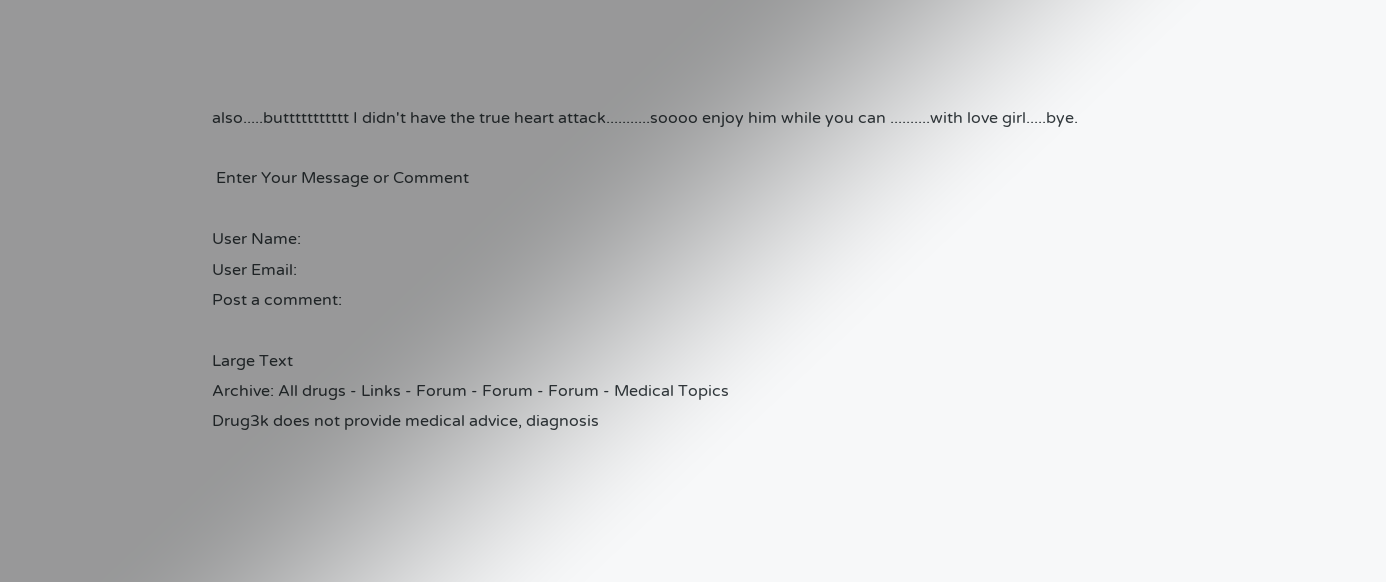also.....buttttttttttt I didn't have the true heart attack...........soooo enjoy him while you can ..........with love girl.....bye.

 Enter Your Message or Comment

User Name:
User Email:
Post a comment:

Large Text
Archive: All drugs - Links - Forum - Forum - Forum - Medical Topics
Drug3k does not provide medical advice, diagnosis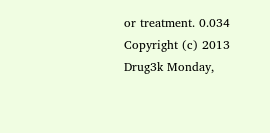or treatment. 0.034
Copyright (c) 2013 Drug3k Monday,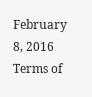February 8, 2016
Terms of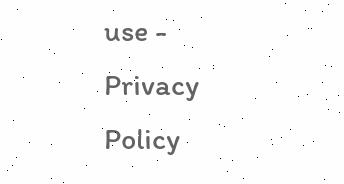use - Privacy Policy